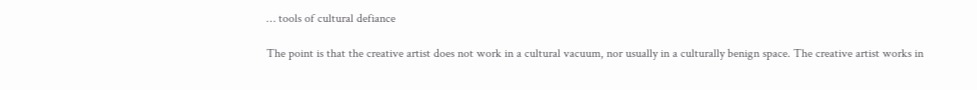… tools of cultural defiance

The point is that the creative artist does not work in a cultural vacuum, nor usually in a culturally benign space. The creative artist works in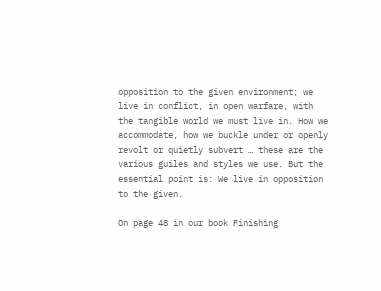opposition to the given environment; we live in conflict, in open warfare, with the tangible world we must live in. How we accommodate, how we buckle under or openly revolt or quietly subvert … these are the various guiles and styles we use. But the essential point is: We live in opposition to the given.

On page 48 in our book Finishing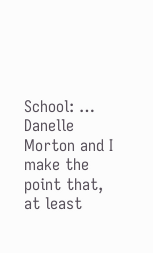School: … Danelle Morton and I make the point that, at least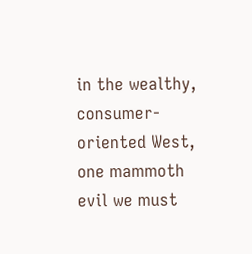in the wealthy, consumer-oriented West, one mammoth evil we must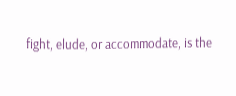fight, elude, or accommodate, is the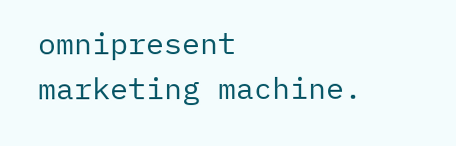omnipresent marketing machine.